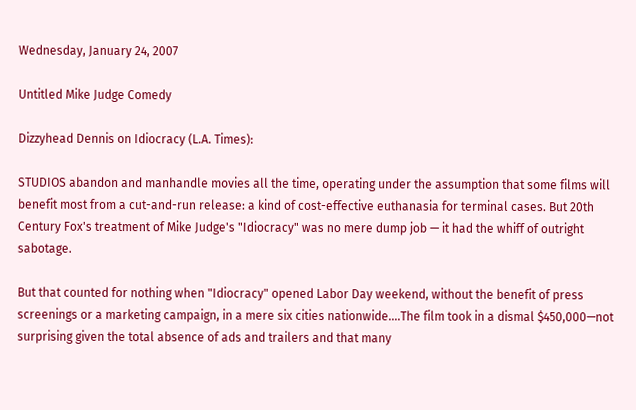Wednesday, January 24, 2007

Untitled Mike Judge Comedy

Dizzyhead Dennis on Idiocracy (L.A. Times):

STUDIOS abandon and manhandle movies all the time, operating under the assumption that some films will benefit most from a cut-and-run release: a kind of cost-effective euthanasia for terminal cases. But 20th Century Fox's treatment of Mike Judge's "Idiocracy" was no mere dump job — it had the whiff of outright sabotage.

But that counted for nothing when "Idiocracy" opened Labor Day weekend, without the benefit of press screenings or a marketing campaign, in a mere six cities nationwide....The film took in a dismal $450,000—not surprising given the total absence of ads and trailers and that many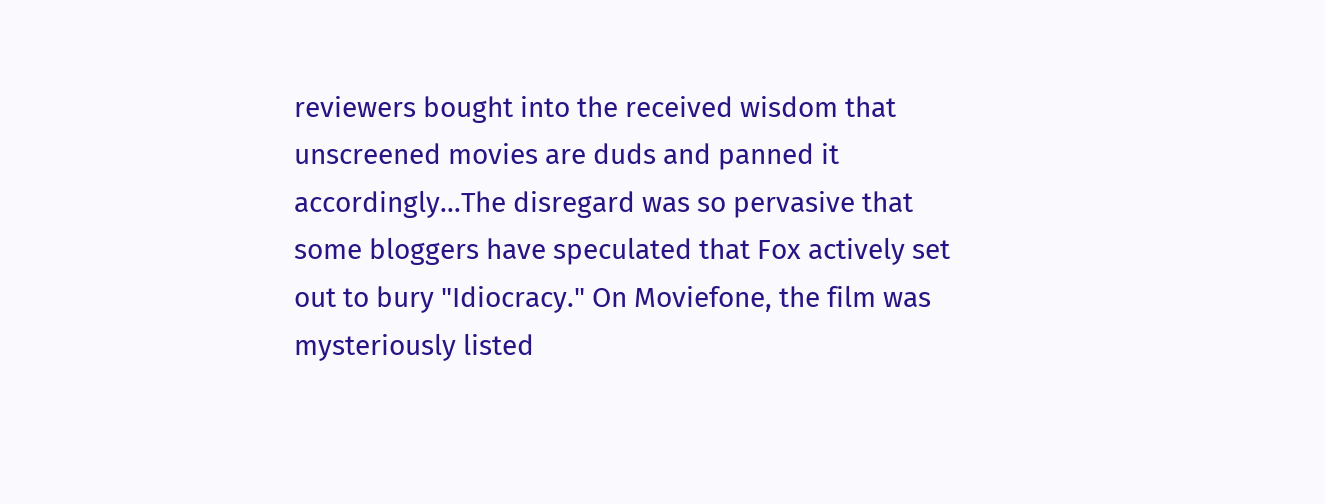reviewers bought into the received wisdom that unscreened movies are duds and panned it accordingly...The disregard was so pervasive that some bloggers have speculated that Fox actively set out to bury "Idiocracy." On Moviefone, the film was mysteriously listed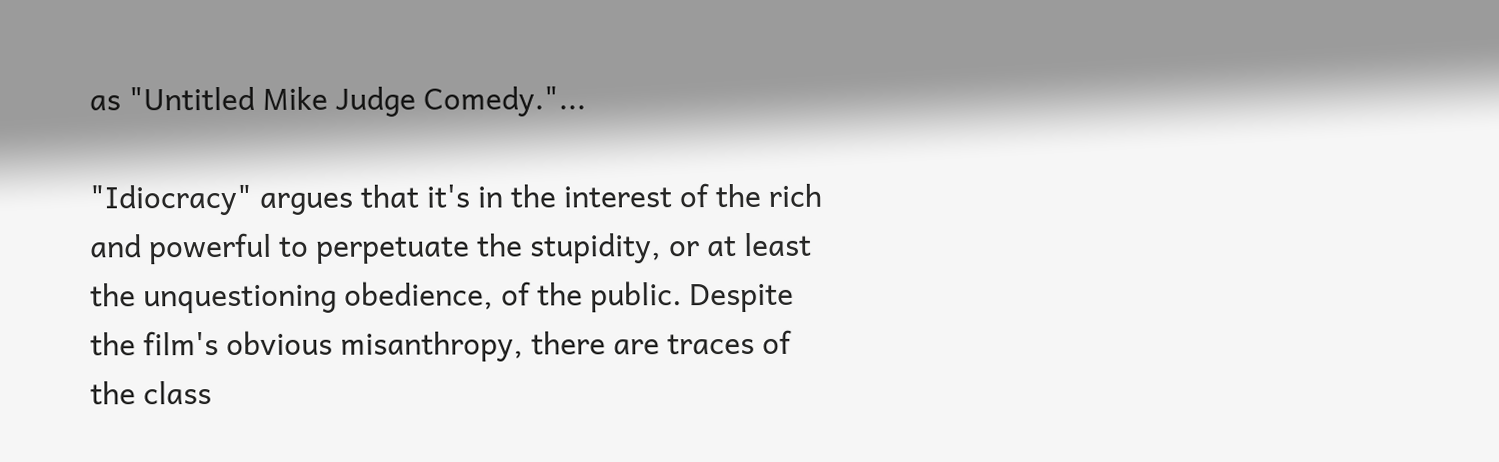as "Untitled Mike Judge Comedy."...

"Idiocracy" argues that it's in the interest of the rich and powerful to perpetuate the stupidity, or at least the unquestioning obedience, of the public. Despite the film's obvious misanthropy, there are traces of the class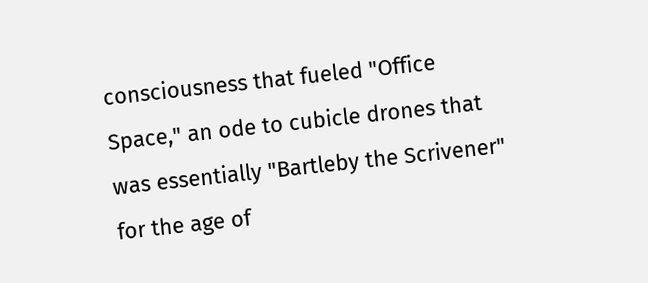consciousness that fueled "Office Space," an ode to cubicle drones that was essentially "Bartleby the Scrivener" for the age of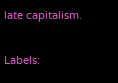late capitalism.

Labels: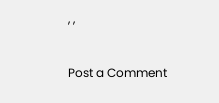, ,


Post a Comment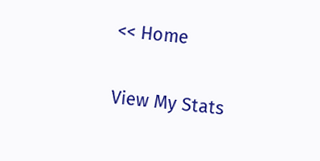<< Home

View My Stats